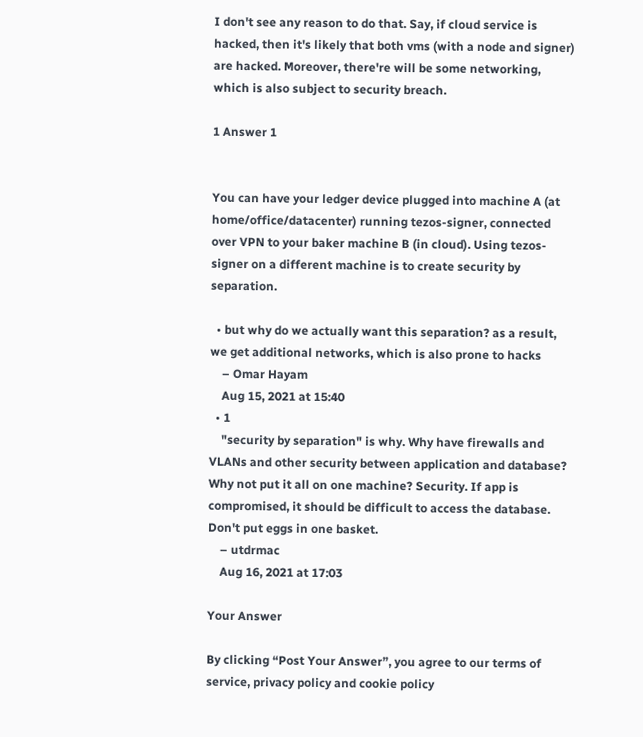I don't see any reason to do that. Say, if cloud service is hacked, then it's likely that both vms (with a node and signer) are hacked. Moreover, there're will be some networking, which is also subject to security breach.

1 Answer 1


You can have your ledger device plugged into machine A (at home/office/datacenter) running tezos-signer, connected over VPN to your baker machine B (in cloud). Using tezos-signer on a different machine is to create security by separation.

  • but why do we actually want this separation? as a result, we get additional networks, which is also prone to hacks
    – Omar Hayam
    Aug 15, 2021 at 15:40
  • 1
    "security by separation" is why. Why have firewalls and VLANs and other security between application and database? Why not put it all on one machine? Security. If app is compromised, it should be difficult to access the database. Don't put eggs in one basket.
    – utdrmac
    Aug 16, 2021 at 17:03

Your Answer

By clicking “Post Your Answer”, you agree to our terms of service, privacy policy and cookie policy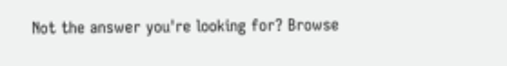Not the answer you're looking for? Browse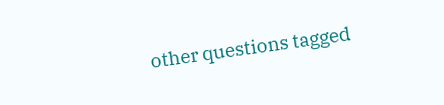other questions tagged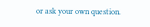or ask your own question.